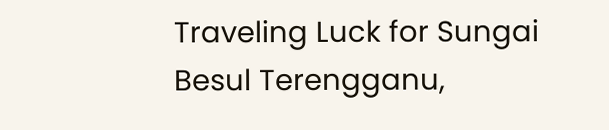Traveling Luck for Sungai Besul Terengganu,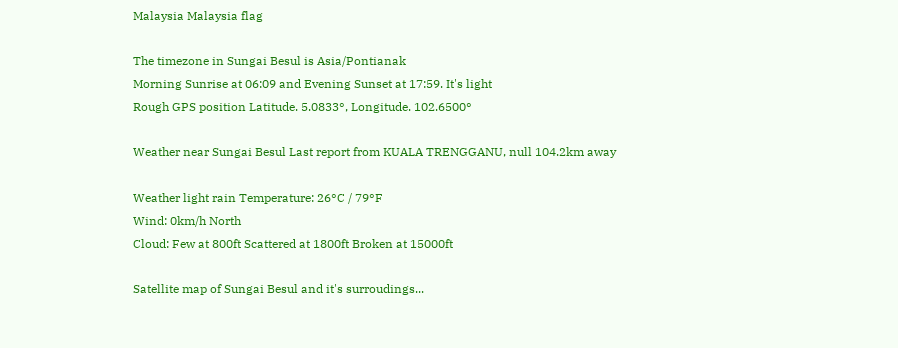Malaysia Malaysia flag

The timezone in Sungai Besul is Asia/Pontianak
Morning Sunrise at 06:09 and Evening Sunset at 17:59. It's light
Rough GPS position Latitude. 5.0833°, Longitude. 102.6500°

Weather near Sungai Besul Last report from KUALA TRENGGANU, null 104.2km away

Weather light rain Temperature: 26°C / 79°F
Wind: 0km/h North
Cloud: Few at 800ft Scattered at 1800ft Broken at 15000ft

Satellite map of Sungai Besul and it's surroudings...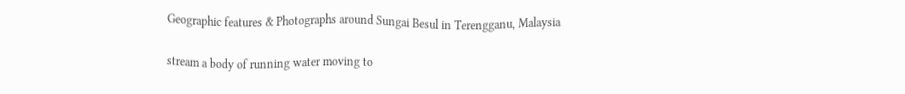Geographic features & Photographs around Sungai Besul in Terengganu, Malaysia

stream a body of running water moving to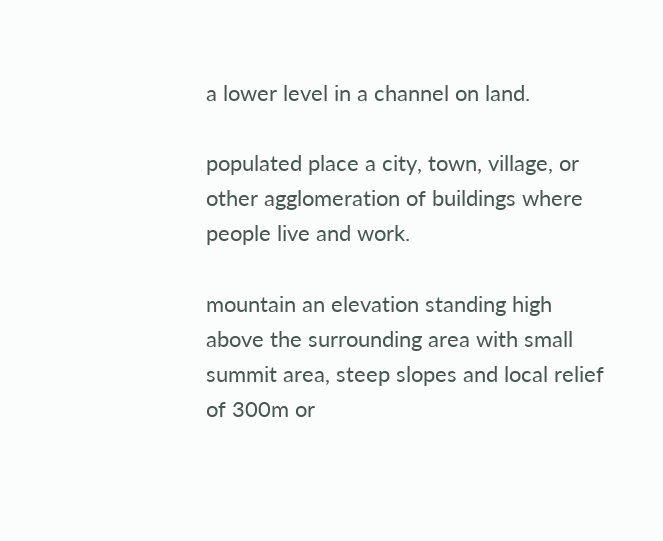a lower level in a channel on land.

populated place a city, town, village, or other agglomeration of buildings where people live and work.

mountain an elevation standing high above the surrounding area with small summit area, steep slopes and local relief of 300m or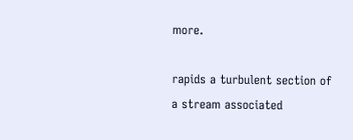more.

rapids a turbulent section of a stream associated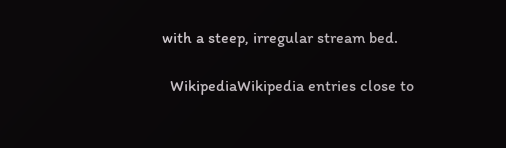with a steep, irregular stream bed.

  WikipediaWikipedia entries close to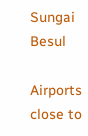Sungai Besul

Airports close to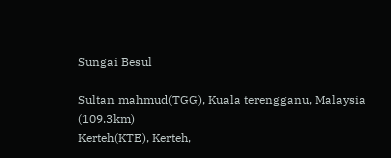Sungai Besul

Sultan mahmud(TGG), Kuala terengganu, Malaysia (109.3km)
Kerteh(KTE), Kerteh,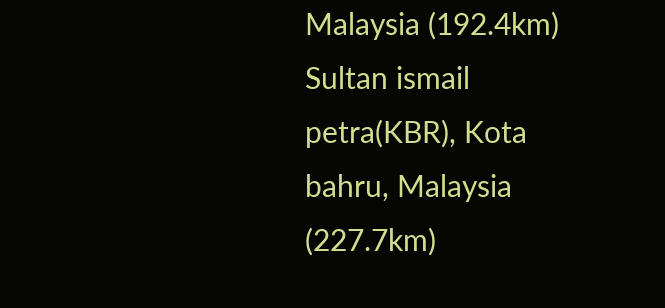Malaysia (192.4km)
Sultan ismail petra(KBR), Kota bahru, Malaysia (227.7km)